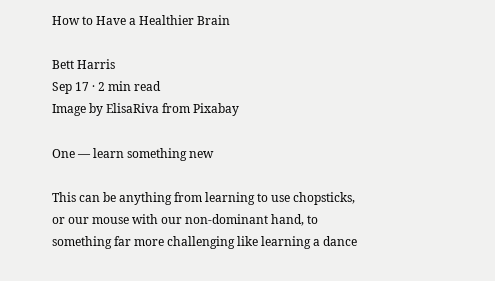How to Have a Healthier Brain

Bett Harris
Sep 17 · 2 min read
Image by ElisaRiva from Pixabay

One — learn something new

This can be anything from learning to use chopsticks, or our mouse with our non-dominant hand, to something far more challenging like learning a dance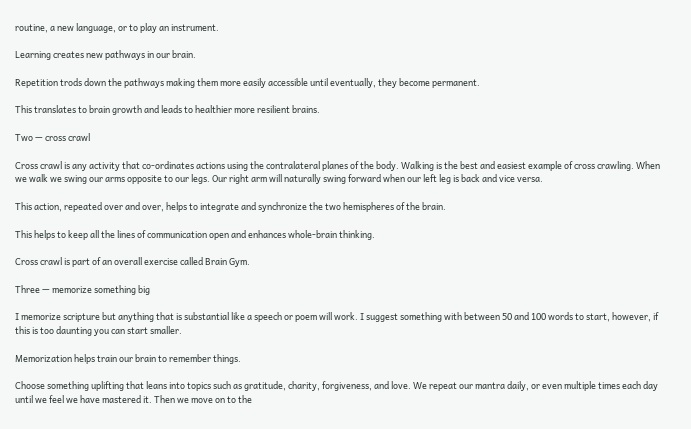routine, a new language, or to play an instrument.

Learning creates new pathways in our brain.

Repetition trods down the pathways making them more easily accessible until eventually, they become permanent.

This translates to brain growth and leads to healthier more resilient brains.

Two — cross crawl

Cross crawl is any activity that co-ordinates actions using the contralateral planes of the body. Walking is the best and easiest example of cross crawling. When we walk we swing our arms opposite to our legs. Our right arm will naturally swing forward when our left leg is back and vice versa.

This action, repeated over and over, helps to integrate and synchronize the two hemispheres of the brain.

This helps to keep all the lines of communication open and enhances whole-brain thinking.

Cross crawl is part of an overall exercise called Brain Gym.

Three — memorize something big

I memorize scripture but anything that is substantial like a speech or poem will work. I suggest something with between 50 and 100 words to start, however, if this is too daunting you can start smaller.

Memorization helps train our brain to remember things.

Choose something uplifting that leans into topics such as gratitude, charity, forgiveness, and love. We repeat our mantra daily, or even multiple times each day until we feel we have mastered it. Then we move on to the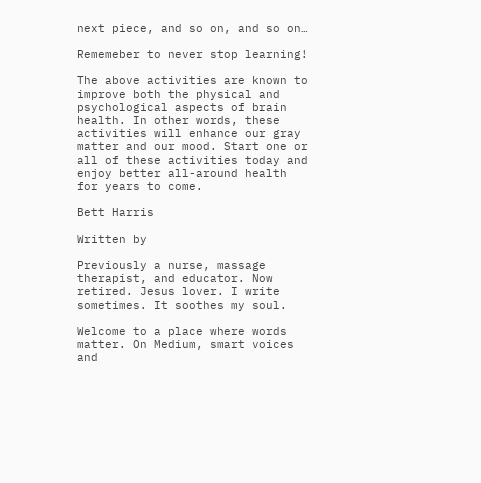next piece, and so on, and so on…

Rememeber to never stop learning!

The above activities are known to improve both the physical and psychological aspects of brain health. In other words, these activities will enhance our gray matter and our mood. Start one or all of these activities today and enjoy better all-around health for years to come.

Bett Harris

Written by

Previously a nurse, massage therapist, and educator. Now retired. Jesus lover. I write sometimes. It soothes my soul.

Welcome to a place where words matter. On Medium, smart voices and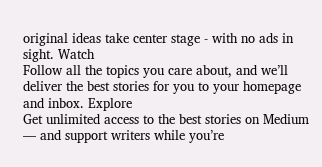original ideas take center stage - with no ads in sight. Watch
Follow all the topics you care about, and we’ll deliver the best stories for you to your homepage and inbox. Explore
Get unlimited access to the best stories on Medium — and support writers while you’re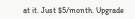at it. Just $5/month. Upgrade